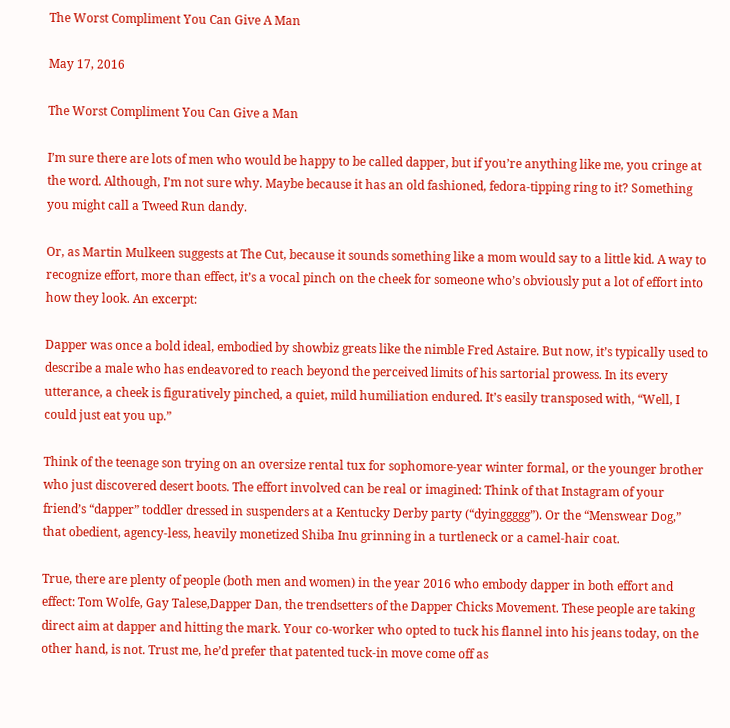The Worst Compliment You Can Give A Man

May 17, 2016

The Worst Compliment You Can Give a Man

I’m sure there are lots of men who would be happy to be called dapper, but if you’re anything like me, you cringe at the word. Although, I’m not sure why. Maybe because it has an old fashioned, fedora-tipping ring to it? Something you might call a Tweed Run dandy.

Or, as Martin Mulkeen suggests at The Cut, because it sounds something like a mom would say to a little kid. A way to recognize effort, more than effect, it’s a vocal pinch on the cheek for someone who’s obviously put a lot of effort into how they look. An excerpt:

Dapper was once a bold ideal, embodied by showbiz greats like the nimble Fred Astaire. But now, it’s typically used to describe a male who has endeavored to reach beyond the perceived limits of his sartorial prowess. In its every utterance, a cheek is figuratively pinched, a quiet, mild humiliation endured. It’s easily transposed with, “Well, I could just eat you up.”

Think of the teenage son trying on an oversize rental tux for sophomore-year winter formal, or the younger brother who just discovered desert boots. The effort involved can be real or imagined: Think of that Instagram of your friend’s “dapper” toddler dressed in suspenders at a Kentucky Derby party (“dyinggggg”). Or the “Menswear Dog,” that obedient, agency-less, heavily monetized Shiba Inu grinning in a turtleneck or a camel-hair coat.

True, there are plenty of people (both men and women) in the year 2016 who embody dapper in both effort and effect: Tom Wolfe, Gay Talese,Dapper Dan, the trendsetters of the Dapper Chicks Movement. These people are taking direct aim at dapper and hitting the mark. Your co-worker who opted to tuck his flannel into his jeans today, on the other hand, is not. Trust me, he’d prefer that patented tuck-in move come off as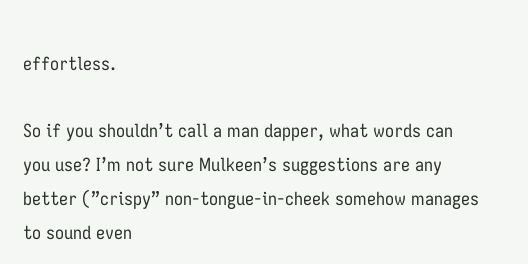effortless.

So if you shouldn’t call a man dapper, what words can you use? I’m not sure Mulkeen’s suggestions are any better (”crispy” non-tongue-in-cheek somehow manages to sound even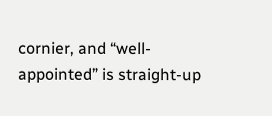cornier, and “well-appointed” is straight-up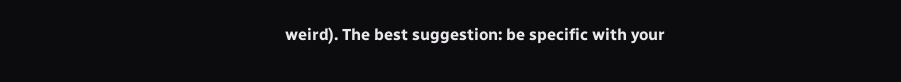weird). The best suggestion: be specific with your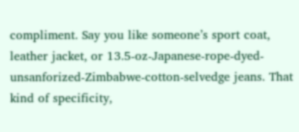compliment. Say you like someone’s sport coat, leather jacket, or 13.5-oz-Japanese-rope-dyed-unsanforized-Zimbabwe-cotton-selvedge jeans. That kind of specificity,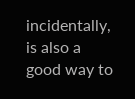incidentally, is also a good way to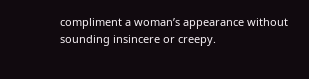compliment a woman’s appearance without sounding insincere or creepy.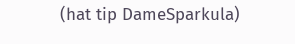(hat tip DameSparkula)